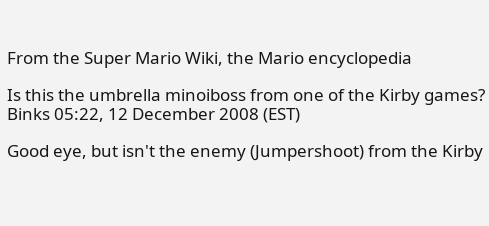From the Super Mario Wiki, the Mario encyclopedia

Is this the umbrella minoiboss from one of the Kirby games? Binks 05:22, 12 December 2008 (EST)

Good eye, but isn't the enemy (Jumpershoot) from the Kirby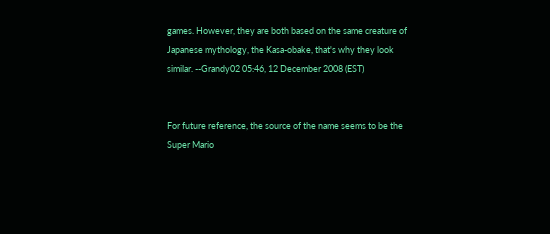games. However, they are both based on the same creature of Japanese mythology, the Kasa-obake, that's why they look similar. --Grandy02 05:46, 12 December 2008 (EST)


For future reference, the source of the name seems to be the Super Mario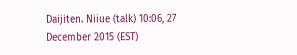Daijiten. Niiue (talk) 10:06, 27 December 2015 (EST)